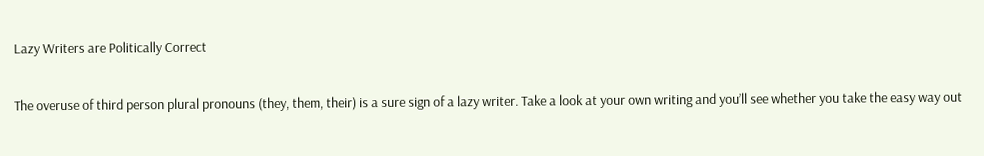Lazy Writers are Politically Correct

The overuse of third person plural pronouns (they, them, their) is a sure sign of a lazy writer. Take a look at your own writing and you’ll see whether you take the easy way out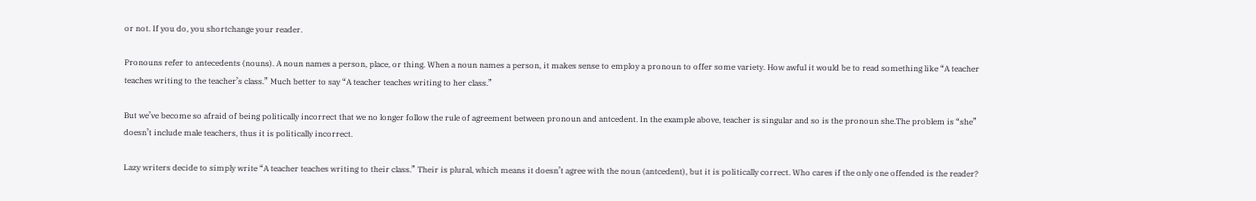or not. If you do, you shortchange your reader.

Pronouns refer to antecedents (nouns). A noun names a person, place, or thing. When a noun names a person, it makes sense to employ a pronoun to offer some variety. How awful it would be to read something like “A teacher teaches writing to the teacher’s class.” Much better to say “A teacher teaches writing to her class.”

But we’ve become so afraid of being politically incorrect that we no longer follow the rule of agreement between pronoun and antcedent. In the example above, teacher is singular and so is the pronoun she.The problem is “she” doesn’t include male teachers, thus it is politically incorrect.

Lazy writers decide to simply write “A teacher teaches writing to their class.” Their is plural, which means it doesn’t agree with the noun (antcedent), but it is politically correct. Who cares if the only one offended is the reader?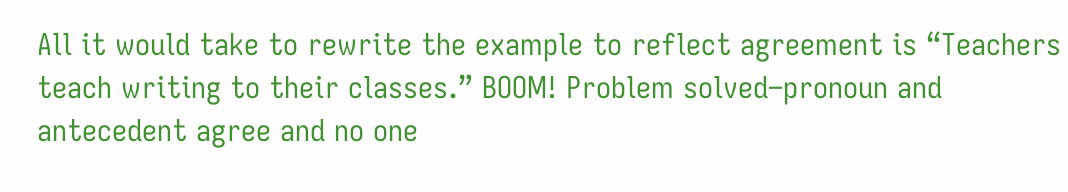All it would take to rewrite the example to reflect agreement is “Teachers teach writing to their classes.” BOOM! Problem solved–pronoun and antecedent agree and no one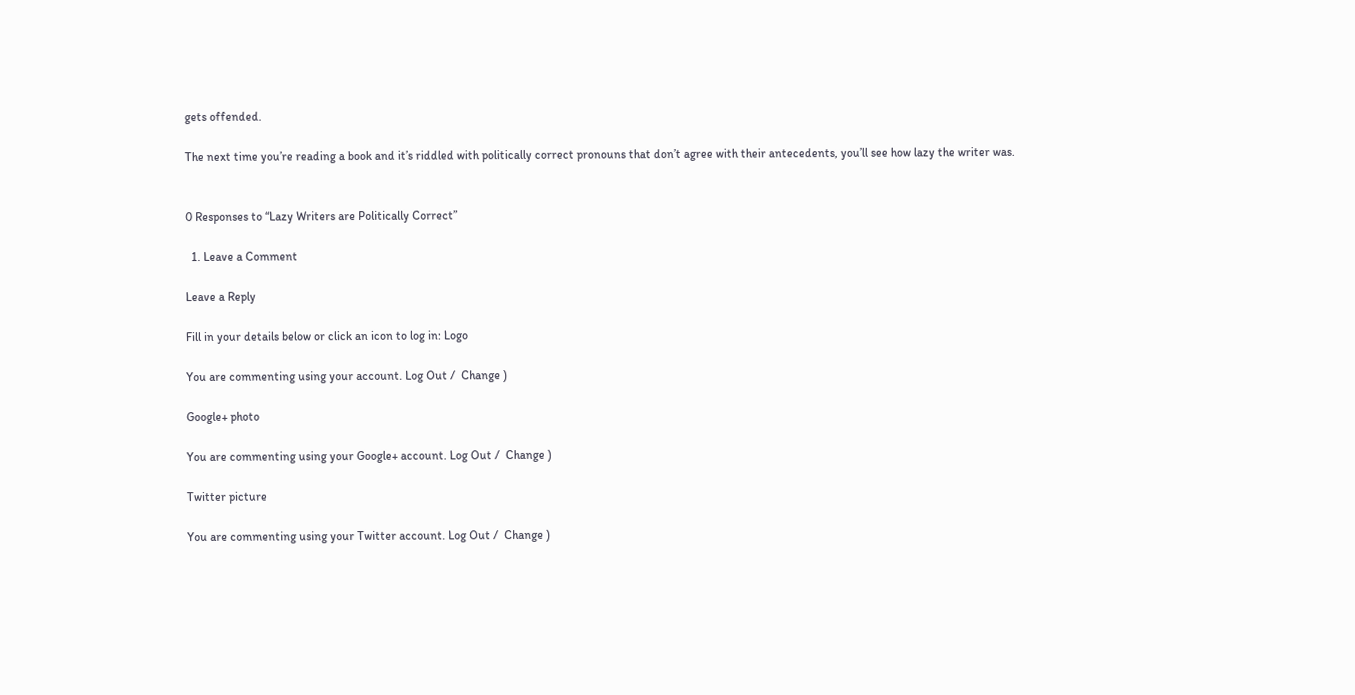gets offended.

The next time you’re reading a book and it’s riddled with politically correct pronouns that don’t agree with their antecedents, you’ll see how lazy the writer was.


0 Responses to “Lazy Writers are Politically Correct”

  1. Leave a Comment

Leave a Reply

Fill in your details below or click an icon to log in: Logo

You are commenting using your account. Log Out /  Change )

Google+ photo

You are commenting using your Google+ account. Log Out /  Change )

Twitter picture

You are commenting using your Twitter account. Log Out /  Change )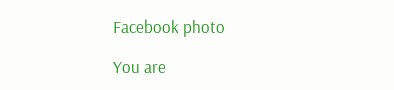Facebook photo

You are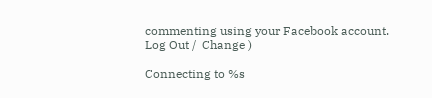commenting using your Facebook account. Log Out /  Change )

Connecting to %s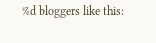%d bloggers like this: